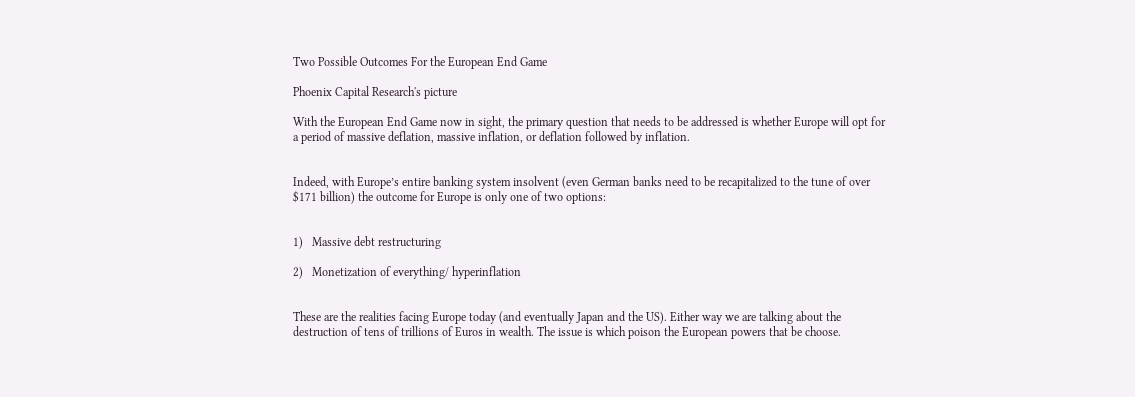Two Possible Outcomes For the European End Game

Phoenix Capital Research's picture

With the European End Game now in sight, the primary question that needs to be addressed is whether Europe will opt for a period of massive deflation, massive inflation, or deflation followed by inflation.


Indeed, with Europe’s entire banking system insolvent (even German banks need to be recapitalized to the tune of over $171 billion) the outcome for Europe is only one of two options:


1)   Massive debt restructuring

2)   Monetization of everything/ hyperinflation


These are the realities facing Europe today (and eventually Japan and the US). Either way we are talking about the destruction of tens of trillions of Euros in wealth. The issue is which poison the European powers that be choose.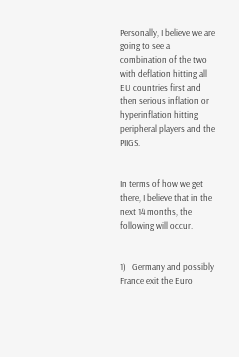Personally, I believe we are going to see a combination of the two with deflation hitting all EU countries first and then serious inflation or hyperinflation hitting peripheral players and the PIIGS.


In terms of how we get there, I believe that in the next 14 months, the following will occur.


1)   Germany and possibly France exit the Euro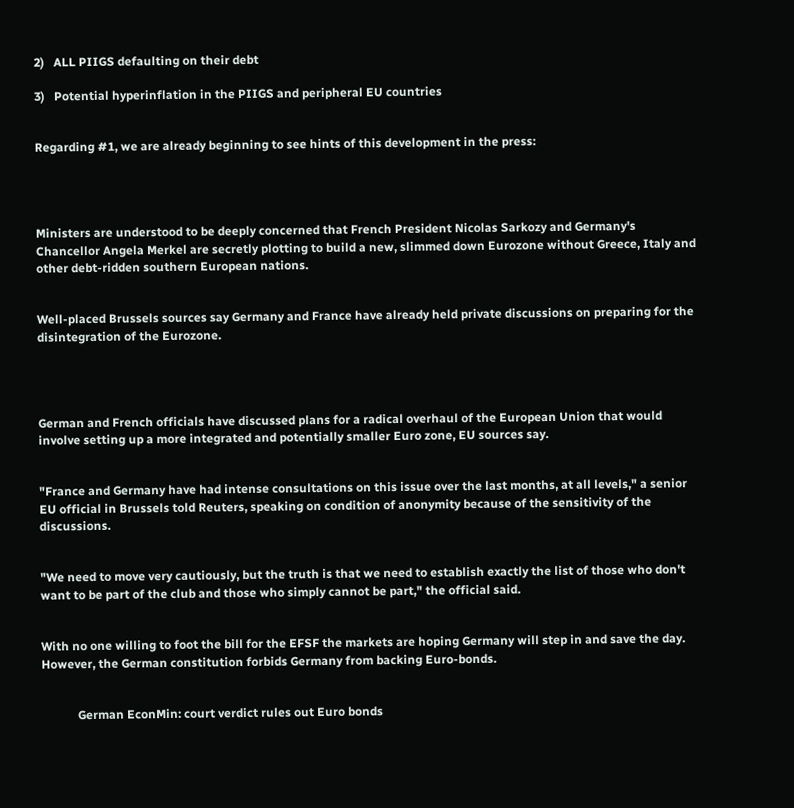2)   ALL PIIGS defaulting on their debt

3)   Potential hyperinflation in the PIIGS and peripheral EU countries


Regarding #1, we are already beginning to see hints of this development in the press:




Ministers are understood to be deeply concerned that French President Nicolas Sarkozy and Germany's Chancellor Angela Merkel are secretly plotting to build a new, slimmed down Eurozone without Greece, Italy and other debt-ridden southern European nations.


Well-placed Brussels sources say Germany and France have already held private discussions on preparing for the disintegration of the Eurozone.




German and French officials have discussed plans for a radical overhaul of the European Union that would involve setting up a more integrated and potentially smaller Euro zone, EU sources say.


"France and Germany have had intense consultations on this issue over the last months, at all levels," a senior EU official in Brussels told Reuters, speaking on condition of anonymity because of the sensitivity of the discussions.


"We need to move very cautiously, but the truth is that we need to establish exactly the list of those who don't want to be part of the club and those who simply cannot be part," the official said.


With no one willing to foot the bill for the EFSF the markets are hoping Germany will step in and save the day. However, the German constitution forbids Germany from backing Euro-bonds.


            German EconMin: court verdict rules out Euro bonds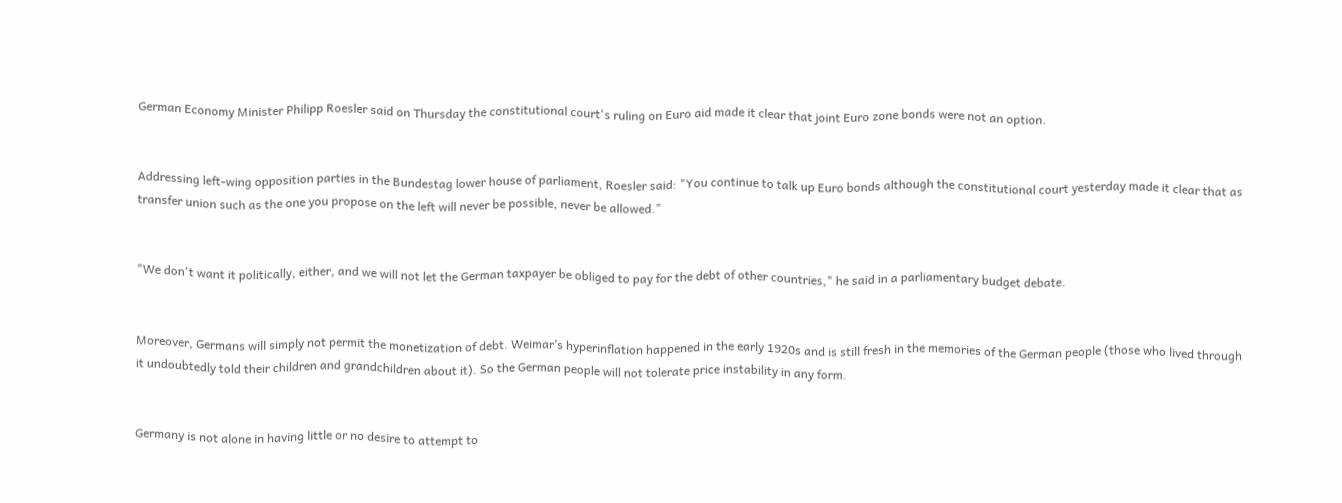German Economy Minister Philipp Roesler said on Thursday the constitutional court's ruling on Euro aid made it clear that joint Euro zone bonds were not an option.


Addressing left-wing opposition parties in the Bundestag lower house of parliament, Roesler said: "You continue to talk up Euro bonds although the constitutional court yesterday made it clear that as transfer union such as the one you propose on the left will never be possible, never be allowed."


"We don't want it politically, either, and we will not let the German taxpayer be obliged to pay for the debt of other countries," he said in a parliamentary budget debate.


Moreover, Germans will simply not permit the monetization of debt. Weimar’s hyperinflation happened in the early 1920s and is still fresh in the memories of the German people (those who lived through it undoubtedly told their children and grandchildren about it). So the German people will not tolerate price instability in any form.


Germany is not alone in having little or no desire to attempt to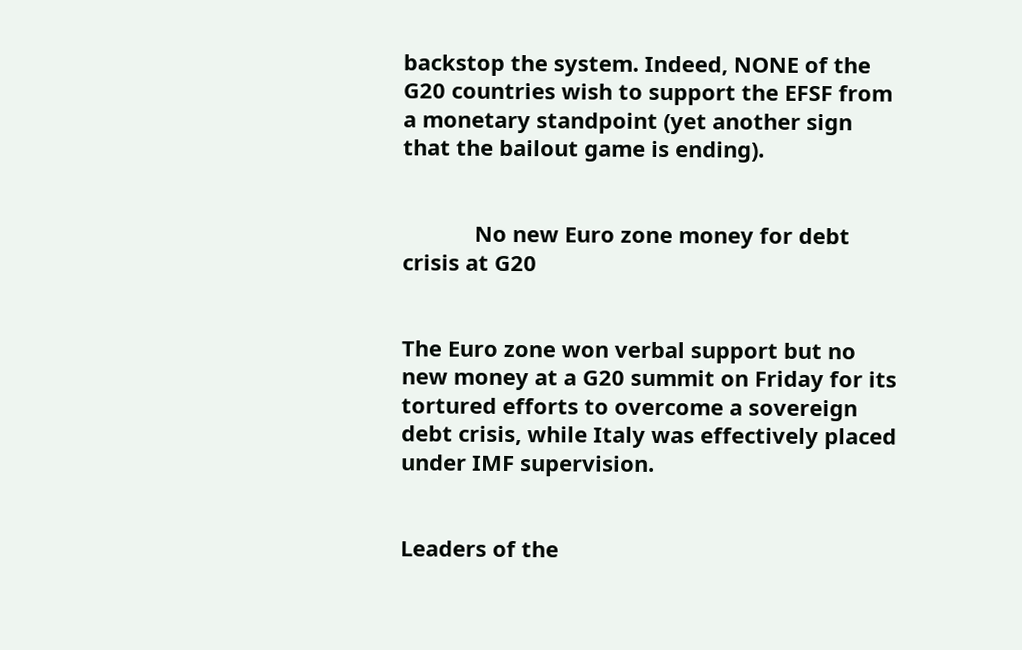backstop the system. Indeed, NONE of the G20 countries wish to support the EFSF from a monetary standpoint (yet another sign that the bailout game is ending).


            No new Euro zone money for debt crisis at G20


The Euro zone won verbal support but no new money at a G20 summit on Friday for its tortured efforts to overcome a sovereign debt crisis, while Italy was effectively placed under IMF supervision.


Leaders of the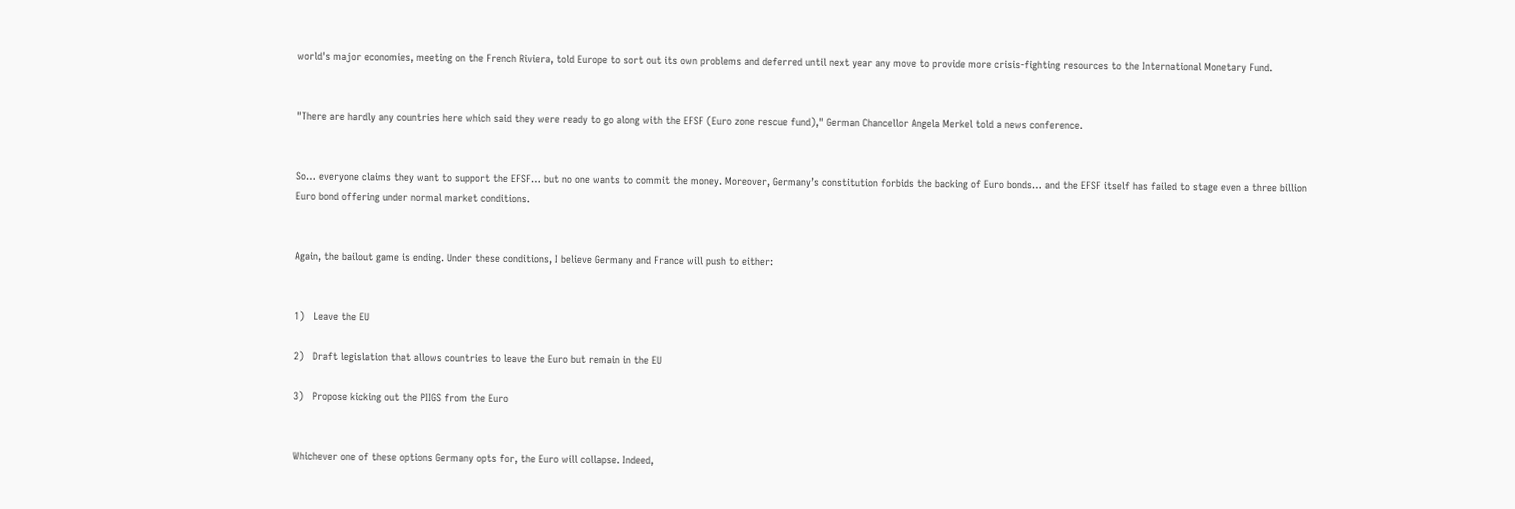world's major economies, meeting on the French Riviera, told Europe to sort out its own problems and deferred until next year any move to provide more crisis-fighting resources to the International Monetary Fund.


"There are hardly any countries here which said they were ready to go along with the EFSF (Euro zone rescue fund)," German Chancellor Angela Merkel told a news conference.


So… everyone claims they want to support the EFSF… but no one wants to commit the money. Moreover, Germany’s constitution forbids the backing of Euro bonds… and the EFSF itself has failed to stage even a three billion Euro bond offering under normal market conditions.


Again, the bailout game is ending. Under these conditions, I believe Germany and France will push to either:


1)   Leave the EU

2)   Draft legislation that allows countries to leave the Euro but remain in the EU

3)   Propose kicking out the PIIGS from the Euro


Whichever one of these options Germany opts for, the Euro will collapse. Indeed,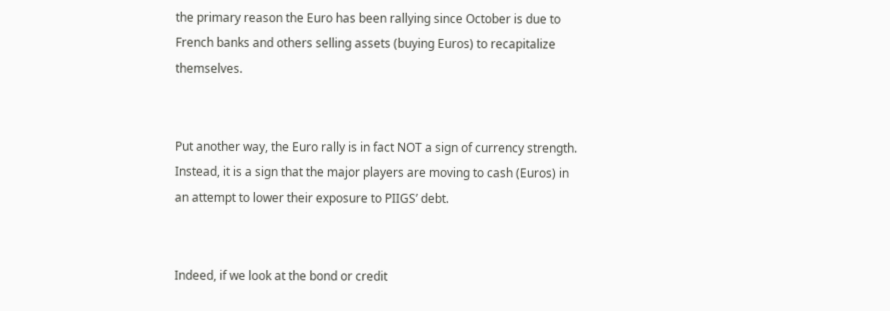the primary reason the Euro has been rallying since October is due to French banks and others selling assets (buying Euros) to recapitalize themselves.


Put another way, the Euro rally is in fact NOT a sign of currency strength. Instead, it is a sign that the major players are moving to cash (Euros) in an attempt to lower their exposure to PIIGS’ debt.


Indeed, if we look at the bond or credit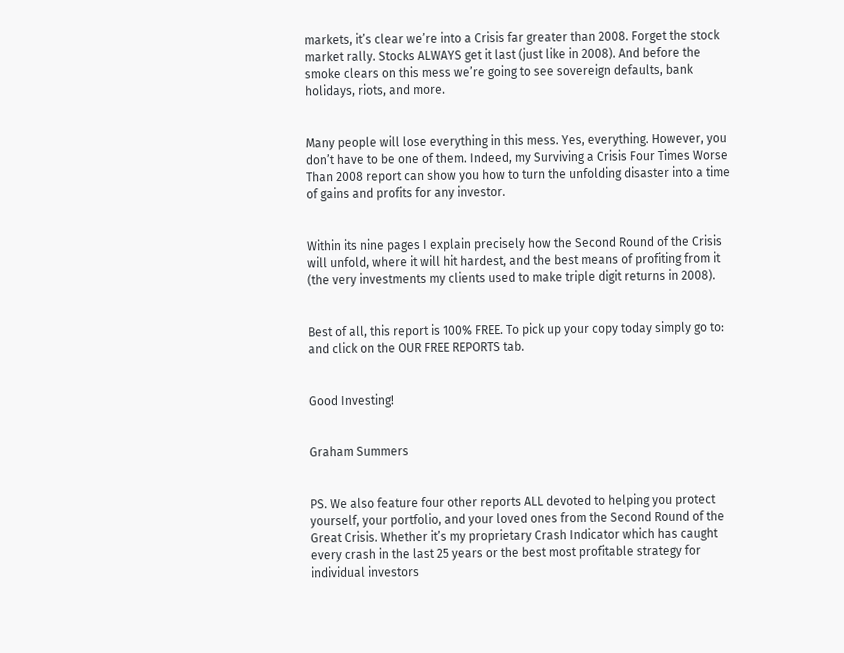markets, it’s clear we’re into a Crisis far greater than 2008. Forget the stock market rally. Stocks ALWAYS get it last (just like in 2008). And before the smoke clears on this mess we’re going to see sovereign defaults, bank holidays, riots, and more.


Many people will lose everything in this mess. Yes, everything. However, you don’t have to be one of them. Indeed, my Surviving a Crisis Four Times Worse Than 2008 report can show you how to turn the unfolding disaster into a time of gains and profits for any investor.


Within its nine pages I explain precisely how the Second Round of the Crisis will unfold, where it will hit hardest, and the best means of profiting from it (the very investments my clients used to make triple digit returns in 2008).


Best of all, this report is 100% FREE. To pick up your copy today simply go to: and click on the OUR FREE REPORTS tab.


Good Investing!


Graham Summers


PS. We also feature four other reports ALL devoted to helping you protect yourself, your portfolio, and your loved ones from the Second Round of the Great Crisis. Whether it’s my proprietary Crash Indicator which has caught every crash in the last 25 years or the best most profitable strategy for individual investors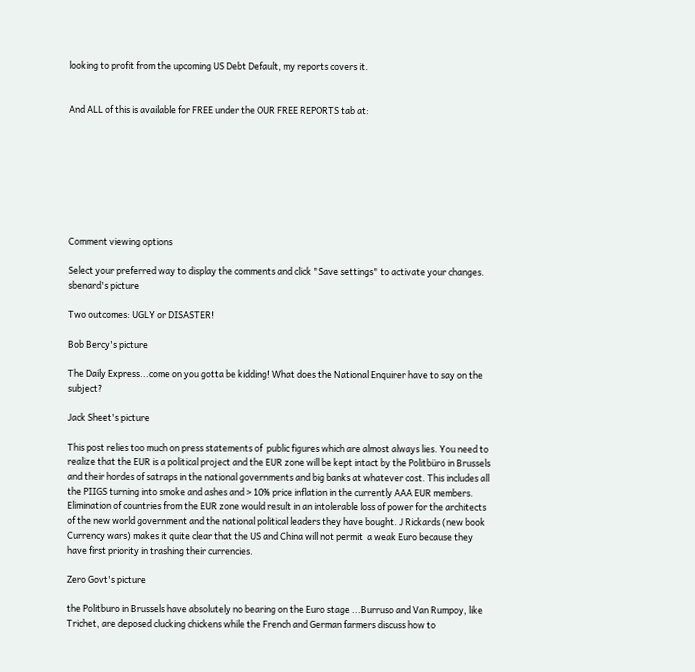looking to profit from the upcoming US Debt Default, my reports covers it.


And ALL of this is available for FREE under the OUR FREE REPORTS tab at:








Comment viewing options

Select your preferred way to display the comments and click "Save settings" to activate your changes.
sbenard's picture

Two outcomes: UGLY or DISASTER!

Bob Bercy's picture

The Daily Express...come on you gotta be kidding! What does the National Enquirer have to say on the subject?

Jack Sheet's picture

This post relies too much on press statements of  public figures which are almost always lies. You need to realize that the EUR is a political project and the EUR zone will be kept intact by the Politbüro in Brussels and their hordes of satraps in the national governments and big banks at whatever cost. This includes all the PIIGS turning into smoke and ashes and > 10% price inflation in the currently AAA EUR members. Elimination of countries from the EUR zone would result in an intolerable loss of power for the architects of the new world government and the national political leaders they have bought. J Rickards (new book  Currency wars) makes it quite clear that the US and China will not permit  a weak Euro because they have first priority in trashing their currencies.

Zero Govt's picture

the Politburo in Brussels have absolutely no bearing on the Euro stage ...Burruso and Van Rumpoy, like Trichet, are deposed clucking chickens while the French and German farmers discuss how to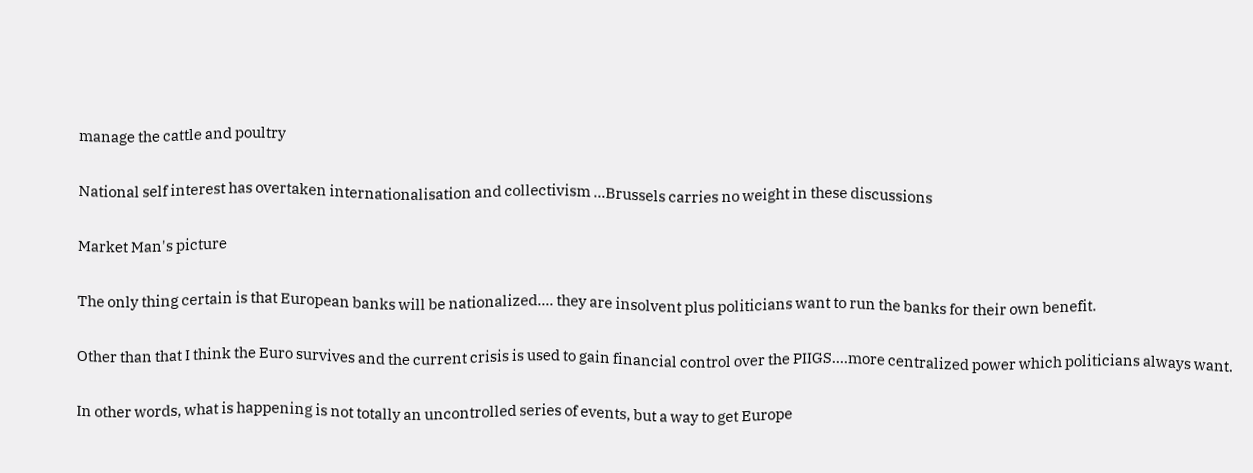manage the cattle and poultry

National self interest has overtaken internationalisation and collectivism ...Brussels carries no weight in these discussions

Market Man's picture

The only thing certain is that European banks will be nationalized.... they are insolvent plus politicians want to run the banks for their own benefit.

Other than that I think the Euro survives and the current crisis is used to gain financial control over the PIIGS....more centralized power which politicians always want.

In other words, what is happening is not totally an uncontrolled series of events, but a way to get Europe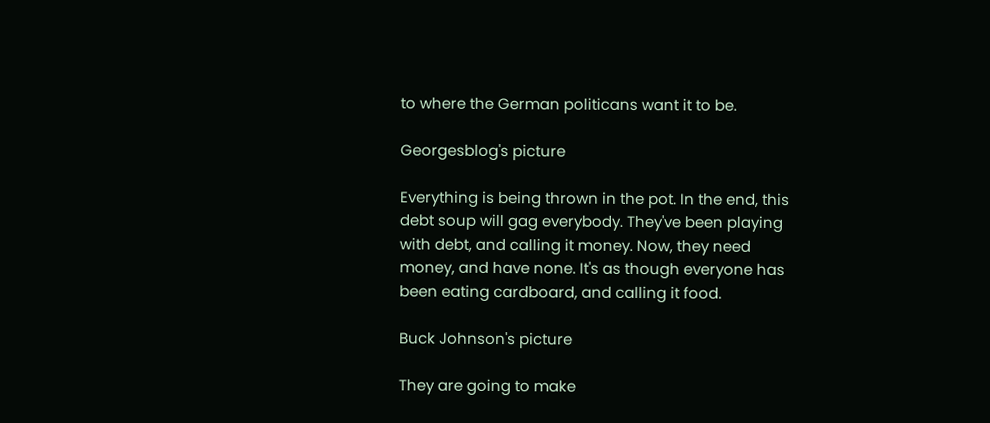to where the German politicans want it to be.

Georgesblog's picture

Everything is being thrown in the pot. In the end, this debt soup will gag everybody. They've been playing with debt, and calling it money. Now, they need money, and have none. It's as though everyone has been eating cardboard, and calling it food.

Buck Johnson's picture

They are going to make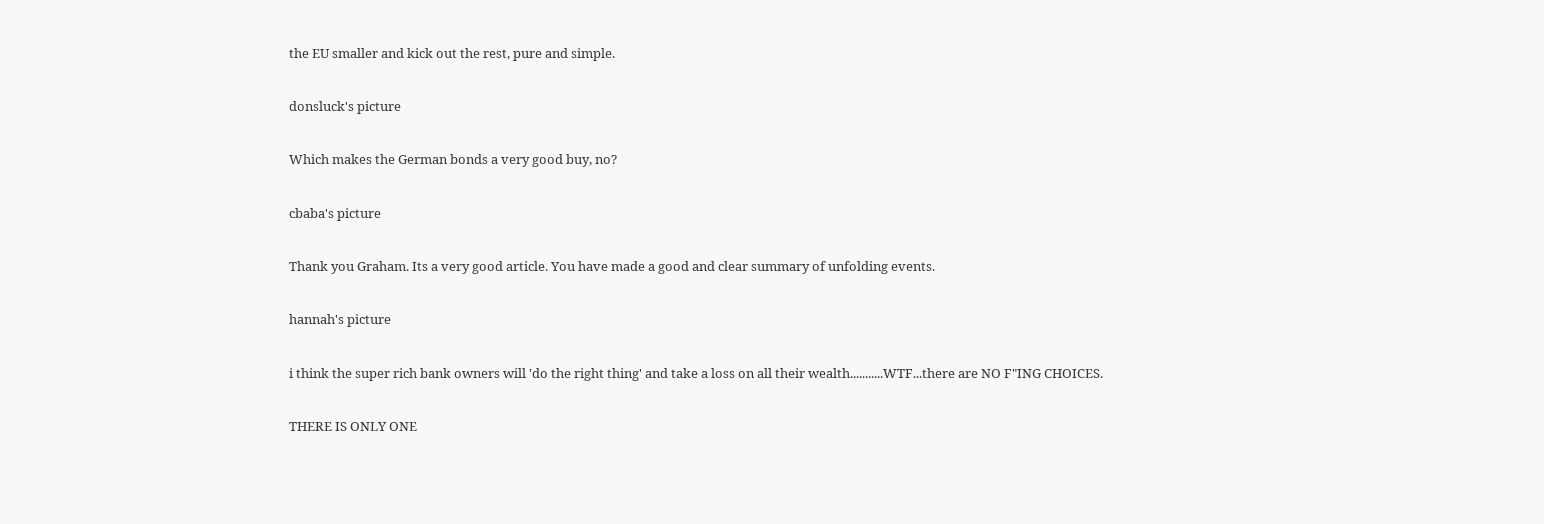the EU smaller and kick out the rest, pure and simple.

donsluck's picture

Which makes the German bonds a very good buy, no?

cbaba's picture

Thank you Graham. Its a very good article. You have made a good and clear summary of unfolding events.

hannah's picture

i think the super rich bank owners will 'do the right thing' and take a loss on all their wealth...........WTF...there are NO F"ING CHOICES.

THERE IS ONLY ONE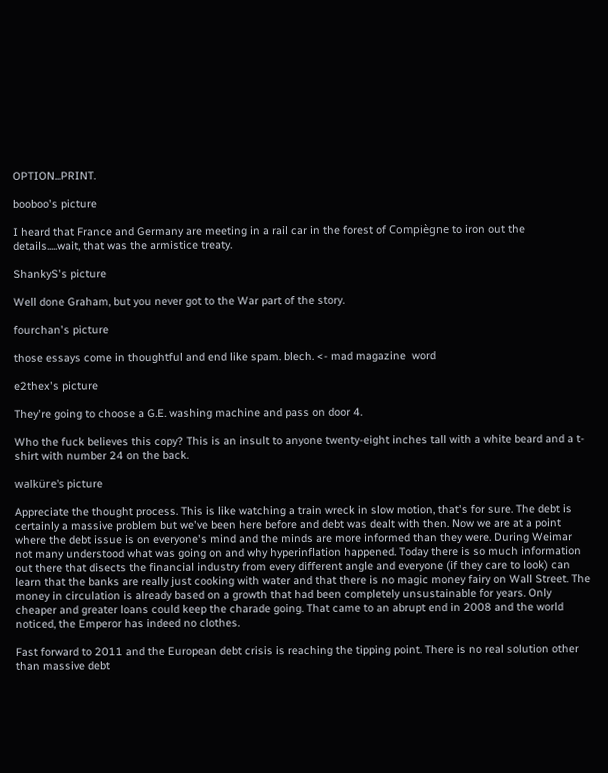OPTION...PRINT.

booboo's picture

I heard that France and Germany are meeting in a rail car in the forest of Compiègne to iron out the details.....wait, that was the armistice treaty.

ShankyS's picture

Well done Graham, but you never got to the War part of the story.

fourchan's picture

those essays come in thoughtful and end like spam. blech. <- mad magazine  word

e2thex's picture

They're going to choose a G.E. washing machine and pass on door 4.

Who the fuck believes this copy? This is an insult to anyone twenty-eight inches tall with a white beard and a t-shirt with number 24 on the back.

walküre's picture

Appreciate the thought process. This is like watching a train wreck in slow motion, that's for sure. The debt is certainly a massive problem but we've been here before and debt was dealt with then. Now we are at a point where the debt issue is on everyone's mind and the minds are more informed than they were. During Weimar not many understood what was going on and why hyperinflation happened. Today there is so much information out there that disects the financial industry from every different angle and everyone (if they care to look) can learn that the banks are really just cooking with water and that there is no magic money fairy on Wall Street. The money in circulation is already based on a growth that had been completely unsustainable for years. Only cheaper and greater loans could keep the charade going. That came to an abrupt end in 2008 and the world noticed, the Emperor has indeed no clothes.

Fast forward to 2011 and the European debt crisis is reaching the tipping point. There is no real solution other than massive debt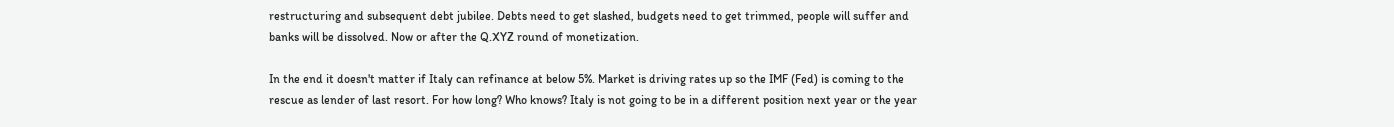restructuring and subsequent debt jubilee. Debts need to get slashed, budgets need to get trimmed, people will suffer and banks will be dissolved. Now or after the Q.XYZ round of monetization.

In the end it doesn't matter if Italy can refinance at below 5%. Market is driving rates up so the IMF (Fed) is coming to the rescue as lender of last resort. For how long? Who knows? Italy is not going to be in a different position next year or the year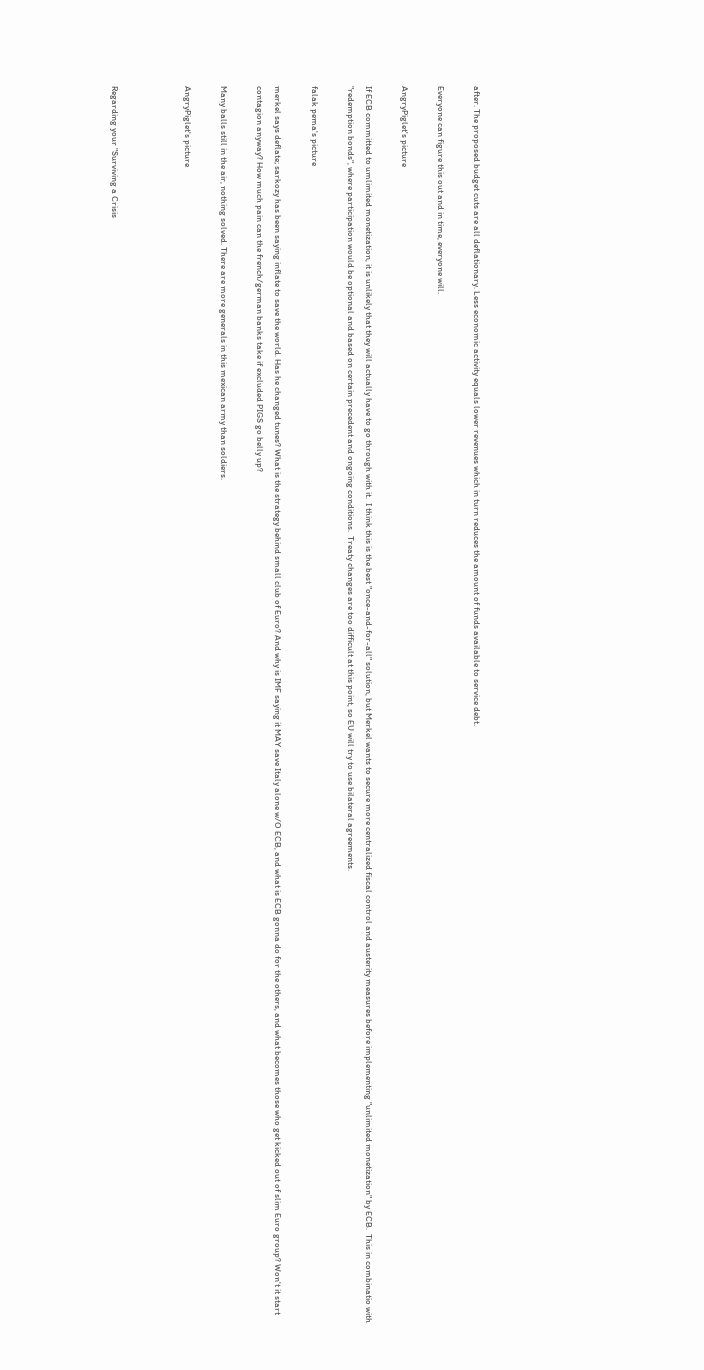after. The proposed budget cuts are all deflationary. Less economic activity equals lower revenues which in turn reduces the amount of funds available to service debt.

Everyone can figure this out and in time, everyone will.

AngryPiglet's picture

If ECB committed to umlimited monetization, it is unlikely that they will actually have to go through with it.  I think this is the best "once-and-for-all" solution, but Merkel wants to secure more centralized fiscal control and austerity measures before implementing "unlimited monetization" by ECB.  This in combinatio with "redemption bonds", where participation would be optional and based on certain precedent and ongoing conditions.  Treaty changes are too difficult at this point, so EU will try to use bilateral agreements.

falak pema's picture

merkel says deflate; sarkozy has been saying inflate to save the world. Has he changed tunes? What is the strategy behind small club of Euro? And why is IMF saying it MAY save Italy alone w/O ECB, and what is ECB gonna do for the others, and what becomes those who get kicked out of slim Euro group? Won't it start contagion anyway? How much pain can the french/german banks take if excluded PIGS go belly up?

Many balls still in the air, nothing solved. There are more generals in this mexican army than soldiers.

AngryPiglet's picture



Regarding your "Surviving a Crisis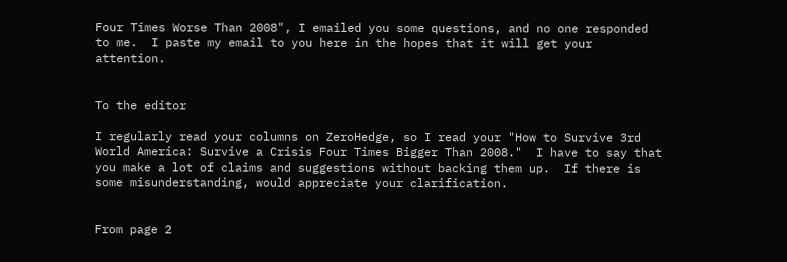Four Times Worse Than 2008", I emailed you some questions, and no one responded to me.  I paste my email to you here in the hopes that it will get your attention.


To the editor

I regularly read your columns on ZeroHedge, so I read your "How to Survive 3rd World America: Survive a Crisis Four Times Bigger Than 2008."  I have to say that you make a lot of claims and suggestions without backing them up.  If there is some misunderstanding, would appreciate your clarification.


From page 2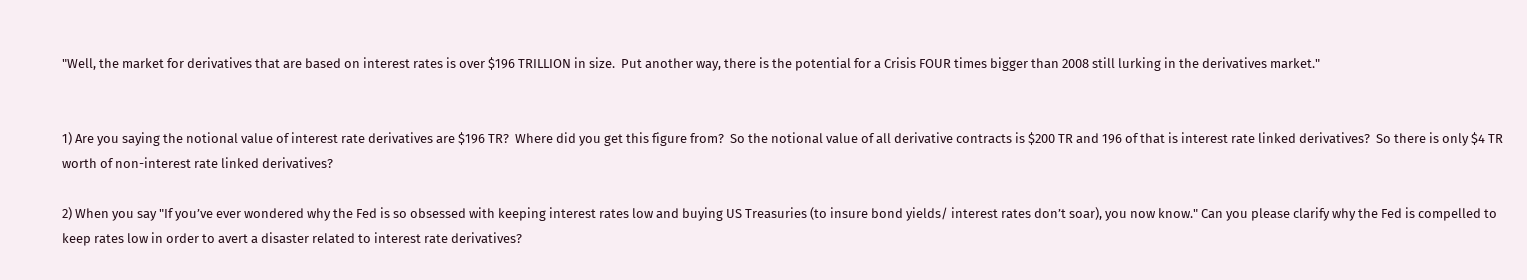"Well, the market for derivatives that are based on interest rates is over $196 TRILLION in size.  Put another way, there is the potential for a Crisis FOUR times bigger than 2008 still lurking in the derivatives market."


1) Are you saying the notional value of interest rate derivatives are $196 TR?  Where did you get this figure from?  So the notional value of all derivative contracts is $200 TR and 196 of that is interest rate linked derivatives?  So there is only $4 TR worth of non-interest rate linked derivatives?

2) When you say "If you’ve ever wondered why the Fed is so obsessed with keeping interest rates low and buying US Treasuries (to insure bond yields/ interest rates don’t soar), you now know." Can you please clarify why the Fed is compelled to keep rates low in order to avert a disaster related to interest rate derivatives?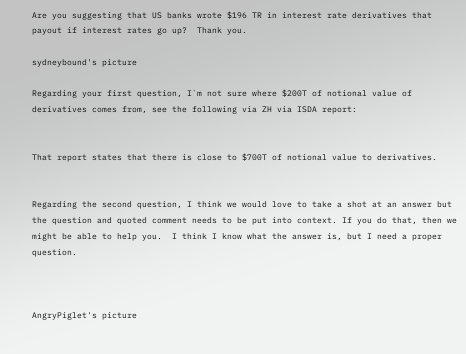Are you suggesting that US banks wrote $196 TR in interest rate derivatives that payout if interest rates go up?  Thank you.

sydneybound's picture

Regarding your first question, I`m not sure where $200T of notional value of derivatives comes from, see the following via ZH via ISDA report:


That report states that there is close to $700T of notional value to derivatives.


Regarding the second question, I think we would love to take a shot at an answer but the question and quoted comment needs to be put into context. If you do that, then we might be able to help you.  I think I know what the answer is, but I need a proper question.



AngryPiglet's picture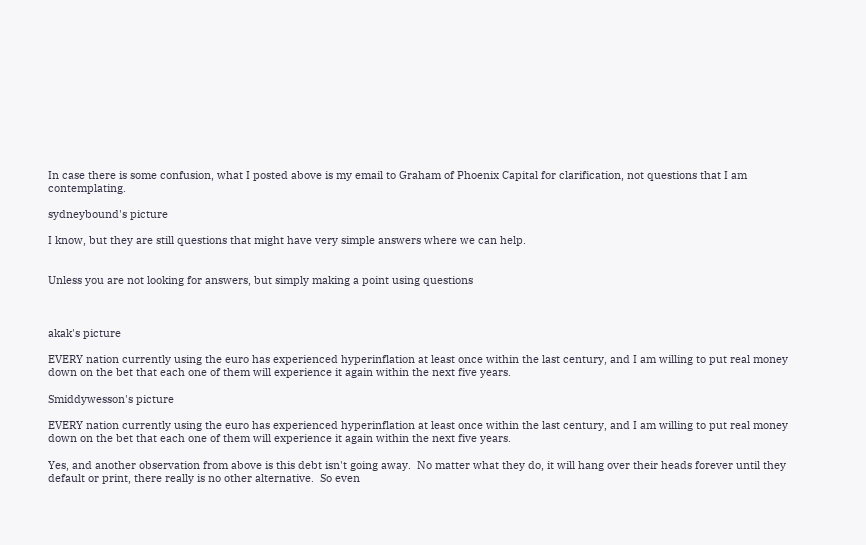In case there is some confusion, what I posted above is my email to Graham of Phoenix Capital for clarification, not questions that I am contemplating.

sydneybound's picture

I know, but they are still questions that might have very simple answers where we can help.


Unless you are not looking for answers, but simply making a point using questions



akak's picture

EVERY nation currently using the euro has experienced hyperinflation at least once within the last century, and I am willing to put real money down on the bet that each one of them will experience it again within the next five years.

Smiddywesson's picture

EVERY nation currently using the euro has experienced hyperinflation at least once within the last century, and I am willing to put real money down on the bet that each one of them will experience it again within the next five years.

Yes, and another observation from above is this debt isn't going away.  No matter what they do, it will hang over their heads forever until they default or print, there really is no other alternative.  So even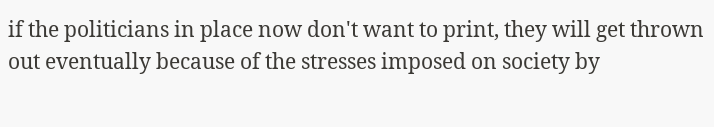if the politicians in place now don't want to print, they will get thrown out eventually because of the stresses imposed on society by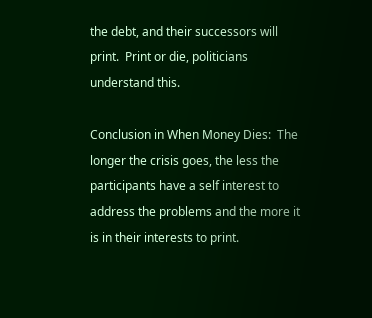the debt, and their successors will print.  Print or die, politicians understand this.

Conclusion in When Money Dies:  The longer the crisis goes, the less the participants have a self interest to address the problems and the more it is in their interests to print.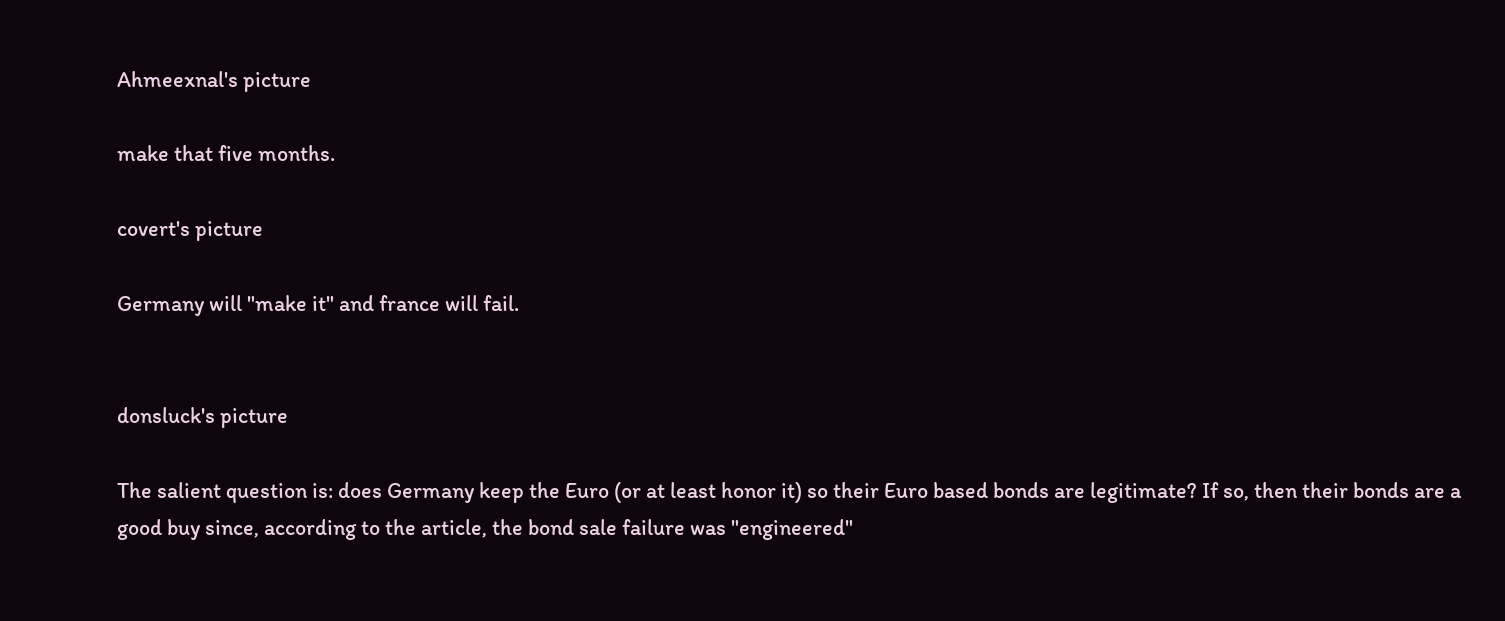Ahmeexnal's picture

make that five months.

covert's picture

Germany will "make it" and france will fail.


donsluck's picture

The salient question is: does Germany keep the Euro (or at least honor it) so their Euro based bonds are legitimate? If so, then their bonds are a good buy since, according to the article, the bond sale failure was "engineered"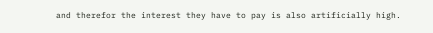and therefor the interest they have to pay is also artificially high.